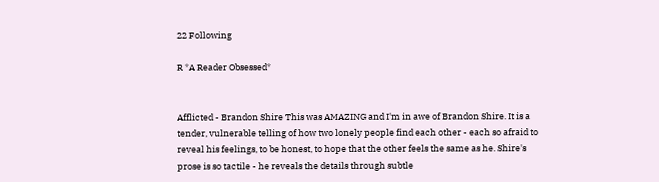22 Following

R *A Reader Obsessed*


Afflicted - Brandon Shire This was AMAZING and I'm in awe of Brandon Shire. It is a tender, vulnerable telling of how two lonely people find each other - each so afraid to reveal his feelings, to be honest, to hope that the other feels the same as he. Shire's prose is so tactile - he reveals the details through subtle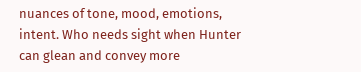nuances of tone, mood, emotions, intent. Who needs sight when Hunter can glean and convey more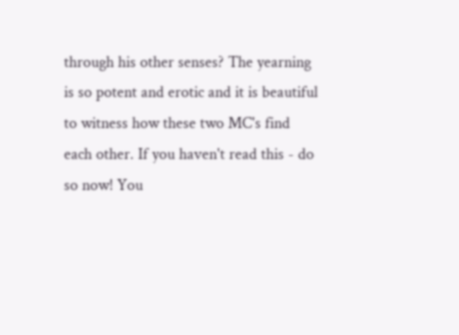through his other senses? The yearning is so potent and erotic and it is beautiful to witness how these two MC's find each other. If you haven't read this - do so now! You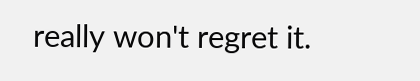really won't regret it.